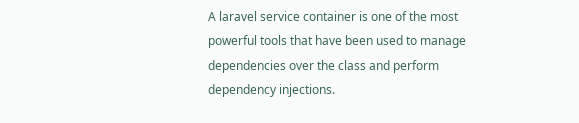A laravel service container is one of the most powerful tools that have been used to manage dependencies over the class and perform dependency injections.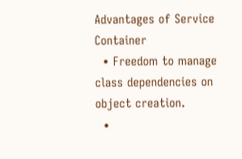Advantages of Service Container
  • Freedom to manage class dependencies on object creation.
  •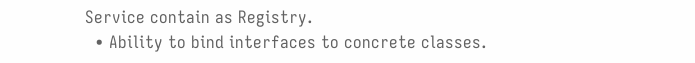Service contain as Registry.
  • Ability to bind interfaces to concrete classes.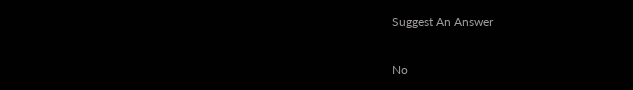Suggest An Answer

No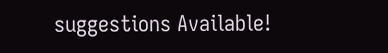suggestions Available!